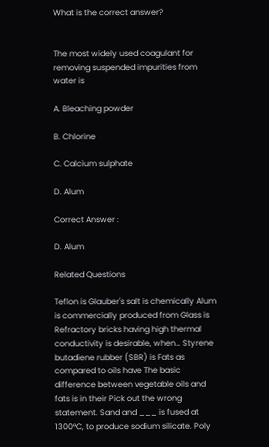What is the correct answer?


The most widely used coagulant for removing suspended impurities from water is

A. Bleaching powder

B. Chlorine

C. Calcium sulphate

D. Alum

Correct Answer :

D. Alum

Related Questions

Teflon is Glauber's salt is chemically Alum is commercially produced from Glass is Refractory bricks having high thermal conductivity is desirable, when… Styrene butadiene rubber (SBR) is Fats as compared to oils have The basic difference between vegetable oils and fats is in their Pick out the wrong statement. Sand and ___ is fused at 1300°C, to produce sodium silicate. Poly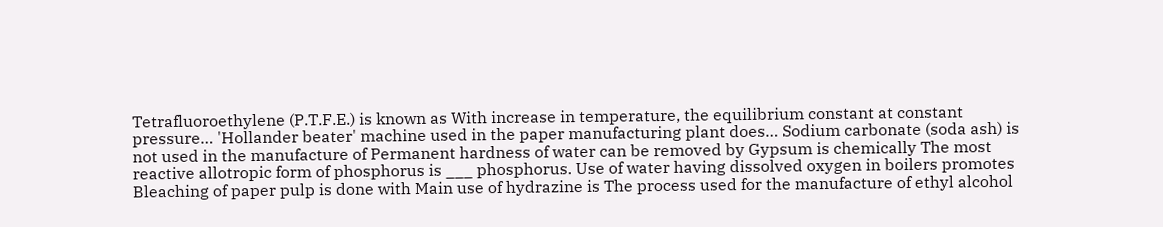Tetrafluoroethylene (P.T.F.E.) is known as With increase in temperature, the equilibrium constant at constant pressure… 'Hollander beater' machine used in the paper manufacturing plant does… Sodium carbonate (soda ash) is not used in the manufacture of Permanent hardness of water can be removed by Gypsum is chemically The most reactive allotropic form of phosphorus is ___ phosphorus. Use of water having dissolved oxygen in boilers promotes Bleaching of paper pulp is done with Main use of hydrazine is The process used for the manufacture of ethyl alcohol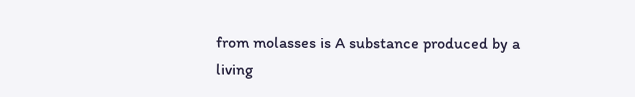from molasses is A substance produced by a living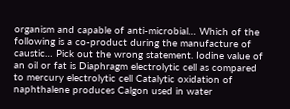organism and capable of anti-microbial… Which of the following is a co-product during the manufacture of caustic… Pick out the wrong statement. Iodine value of an oil or fat is Diaphragm electrolytic cell as compared to mercury electrolytic cell Catalytic oxidation of naphthalene produces Calgon used in water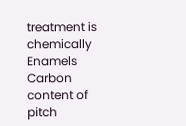treatment is chemically Enamels Carbon content of pitch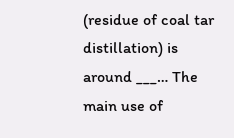(residue of coal tar distillation) is around ___… The main use of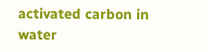activated carbon in water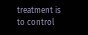treatment is to control